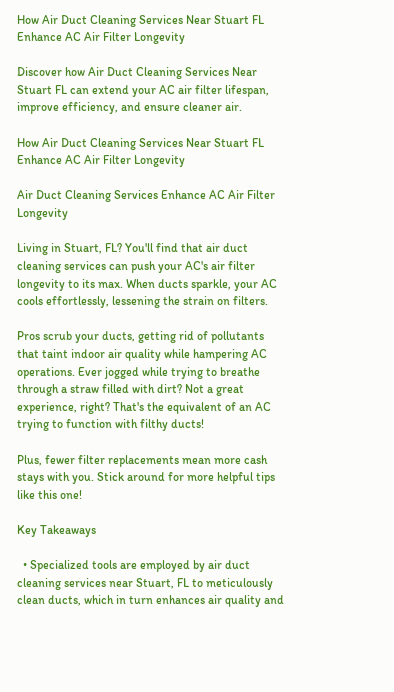How Air Duct Cleaning Services Near Stuart FL Enhance AC Air Filter Longevity

Discover how Air Duct Cleaning Services Near Stuart FL can extend your AC air filter lifespan, improve efficiency, and ensure cleaner air.

How Air Duct Cleaning Services Near Stuart FL Enhance AC Air Filter Longevity

Air Duct Cleaning Services Enhance AC Air Filter Longevity

Living in Stuart, FL? You'll find that air duct cleaning services can push your AC's air filter longevity to its max. When ducts sparkle, your AC cools effortlessly, lessening the strain on filters.

Pros scrub your ducts, getting rid of pollutants that taint indoor air quality while hampering AC operations. Ever jogged while trying to breathe through a straw filled with dirt? Not a great experience, right? That's the equivalent of an AC trying to function with filthy ducts!

Plus, fewer filter replacements mean more cash stays with you. Stick around for more helpful tips like this one!

Key Takeaways

  • Specialized tools are employed by air duct cleaning services near Stuart, FL to meticulously clean ducts, which in turn enhances air quality and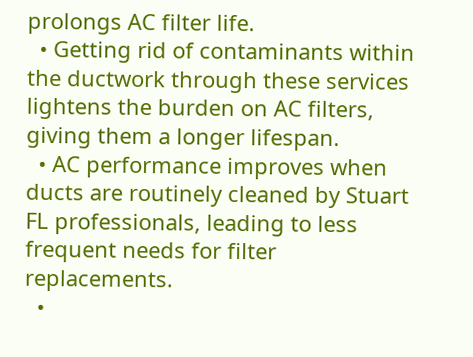prolongs AC filter life.
  • Getting rid of contaminants within the ductwork through these services lightens the burden on AC filters, giving them a longer lifespan.
  • AC performance improves when ducts are routinely cleaned by Stuart FL professionals, leading to less frequent needs for filter replacements.
  •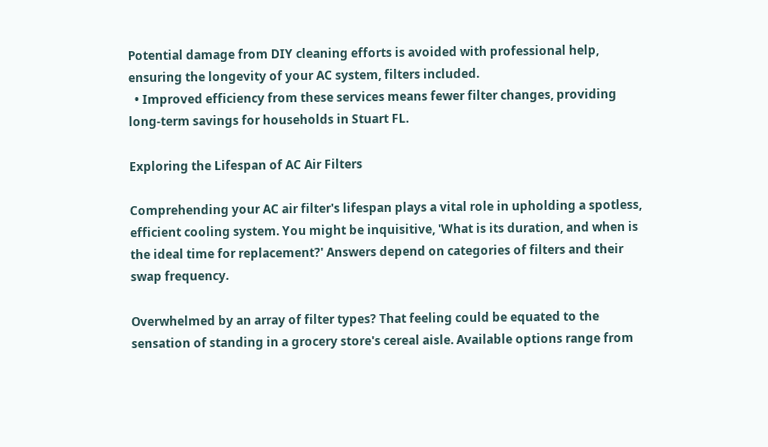Potential damage from DIY cleaning efforts is avoided with professional help, ensuring the longevity of your AC system, filters included.
  • Improved efficiency from these services means fewer filter changes, providing long-term savings for households in Stuart FL.

Exploring the Lifespan of AC Air Filters

Comprehending your AC air filter's lifespan plays a vital role in upholding a spotless, efficient cooling system. You might be inquisitive, 'What is its duration, and when is the ideal time for replacement?' Answers depend on categories of filters and their swap frequency.

Overwhelmed by an array of filter types? That feeling could be equated to the sensation of standing in a grocery store's cereal aisle. Available options range from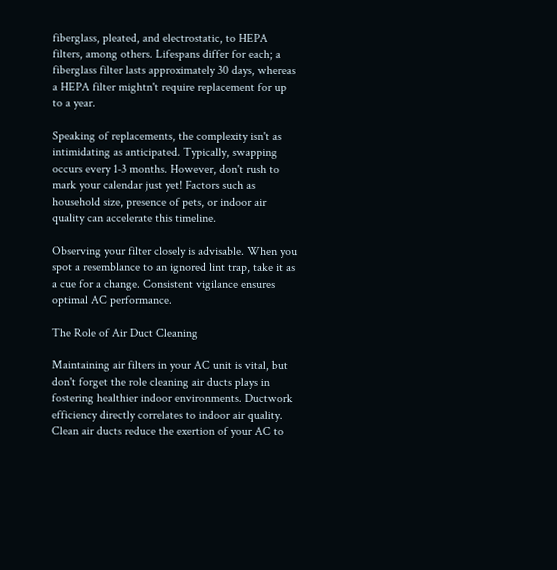fiberglass, pleated, and electrostatic, to HEPA filters, among others. Lifespans differ for each; a fiberglass filter lasts approximately 30 days, whereas a HEPA filter mightn't require replacement for up to a year.

Speaking of replacements, the complexity isn't as intimidating as anticipated. Typically, swapping occurs every 1-3 months. However, don't rush to mark your calendar just yet! Factors such as household size, presence of pets, or indoor air quality can accelerate this timeline.

Observing your filter closely is advisable. When you spot a resemblance to an ignored lint trap, take it as a cue for a change. Consistent vigilance ensures optimal AC performance.

The Role of Air Duct Cleaning

Maintaining air filters in your AC unit is vital, but don't forget the role cleaning air ducts plays in fostering healthier indoor environments. Ductwork efficiency directly correlates to indoor air quality. Clean air ducts reduce the exertion of your AC to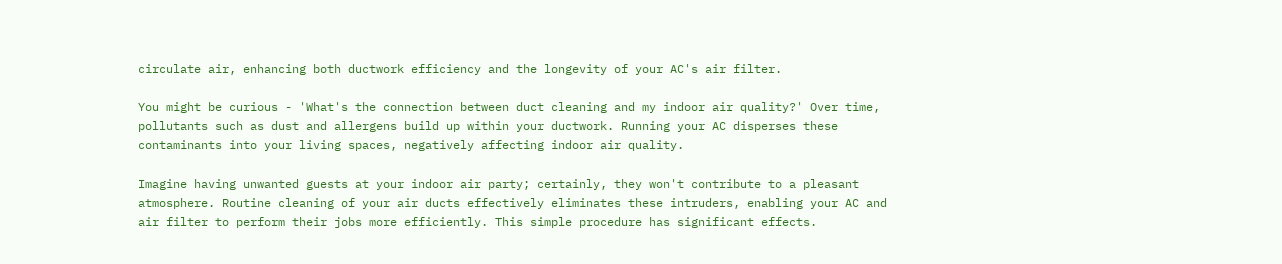circulate air, enhancing both ductwork efficiency and the longevity of your AC's air filter.

You might be curious - 'What's the connection between duct cleaning and my indoor air quality?' Over time, pollutants such as dust and allergens build up within your ductwork. Running your AC disperses these contaminants into your living spaces, negatively affecting indoor air quality.

Imagine having unwanted guests at your indoor air party; certainly, they won't contribute to a pleasant atmosphere. Routine cleaning of your air ducts effectively eliminates these intruders, enabling your AC and air filter to perform their jobs more efficiently. This simple procedure has significant effects.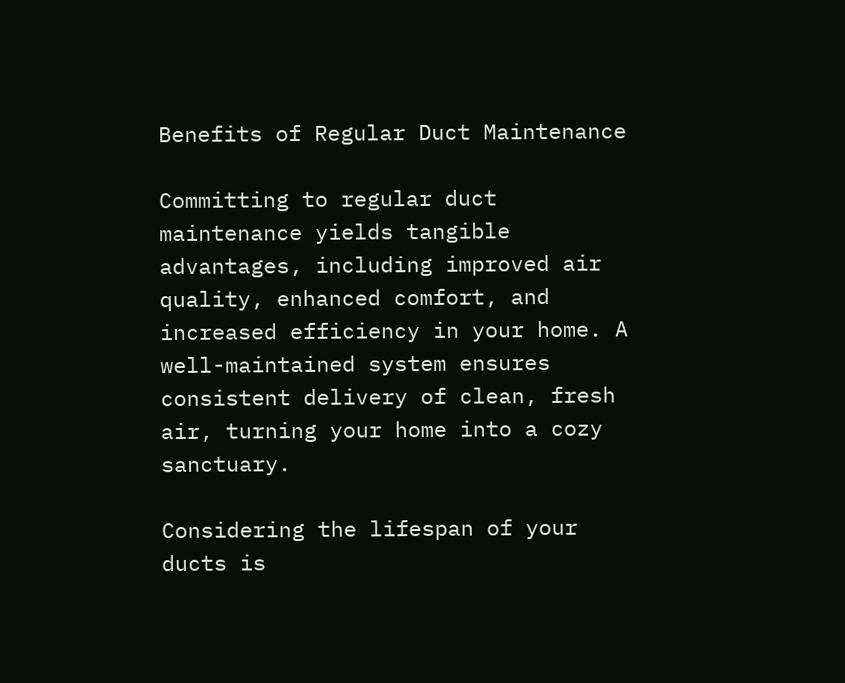Benefits of Regular Duct Maintenance

Committing to regular duct maintenance yields tangible advantages, including improved air quality, enhanced comfort, and increased efficiency in your home. A well-maintained system ensures consistent delivery of clean, fresh air, turning your home into a cozy sanctuary.

Considering the lifespan of your ducts is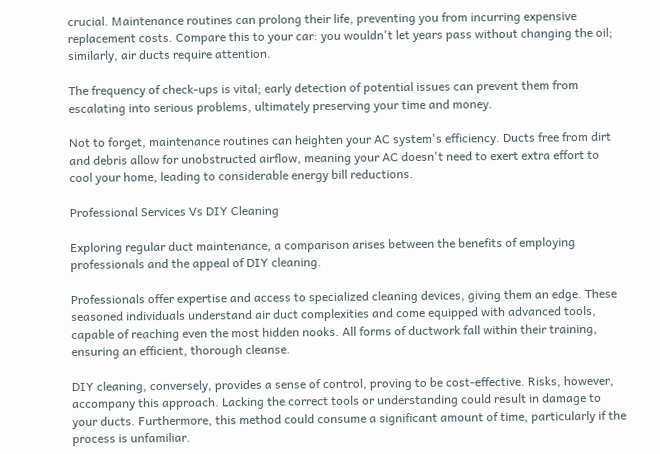crucial. Maintenance routines can prolong their life, preventing you from incurring expensive replacement costs. Compare this to your car: you wouldn't let years pass without changing the oil; similarly, air ducts require attention.

The frequency of check-ups is vital; early detection of potential issues can prevent them from escalating into serious problems, ultimately preserving your time and money.

Not to forget, maintenance routines can heighten your AC system's efficiency. Ducts free from dirt and debris allow for unobstructed airflow, meaning your AC doesn't need to exert extra effort to cool your home, leading to considerable energy bill reductions.

Professional Services Vs DIY Cleaning

Exploring regular duct maintenance, a comparison arises between the benefits of employing professionals and the appeal of DIY cleaning.

Professionals offer expertise and access to specialized cleaning devices, giving them an edge. These seasoned individuals understand air duct complexities and come equipped with advanced tools, capable of reaching even the most hidden nooks. All forms of ductwork fall within their training, ensuring an efficient, thorough cleanse.

DIY cleaning, conversely, provides a sense of control, proving to be cost-effective. Risks, however, accompany this approach. Lacking the correct tools or understanding could result in damage to your ducts. Furthermore, this method could consume a significant amount of time, particularly if the process is unfamiliar.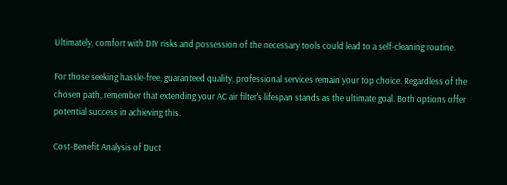Ultimately, comfort with DIY risks and possession of the necessary tools could lead to a self-cleaning routine.

For those seeking hassle-free, guaranteed quality, professional services remain your top choice. Regardless of the chosen path, remember that extending your AC air filter's lifespan stands as the ultimate goal. Both options offer potential success in achieving this.

Cost-Benefit Analysis of Duct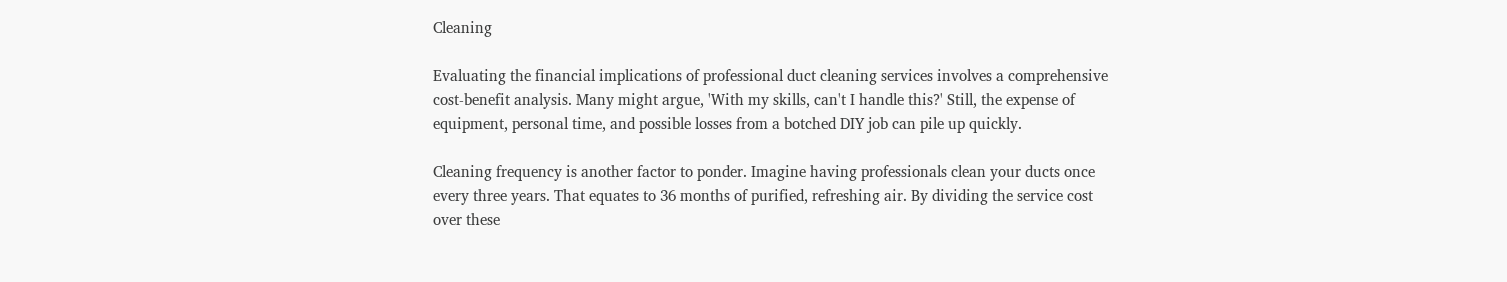Cleaning

Evaluating the financial implications of professional duct cleaning services involves a comprehensive cost-benefit analysis. Many might argue, 'With my skills, can't I handle this?' Still, the expense of equipment, personal time, and possible losses from a botched DIY job can pile up quickly.

Cleaning frequency is another factor to ponder. Imagine having professionals clean your ducts once every three years. That equates to 36 months of purified, refreshing air. By dividing the service cost over these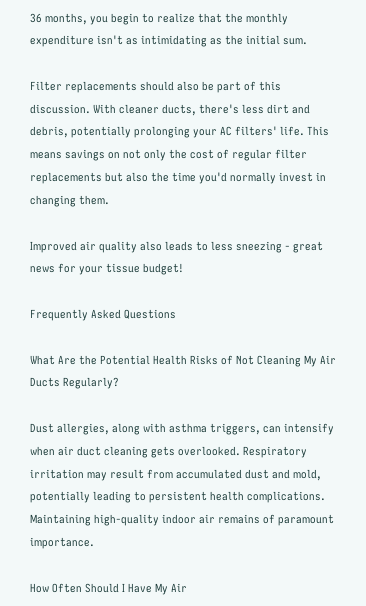36 months, you begin to realize that the monthly expenditure isn't as intimidating as the initial sum.

Filter replacements should also be part of this discussion. With cleaner ducts, there's less dirt and debris, potentially prolonging your AC filters' life. This means savings on not only the cost of regular filter replacements but also the time you'd normally invest in changing them.

Improved air quality also leads to less sneezing - great news for your tissue budget!

Frequently Asked Questions

What Are the Potential Health Risks of Not Cleaning My Air Ducts Regularly?

Dust allergies, along with asthma triggers, can intensify when air duct cleaning gets overlooked. Respiratory irritation may result from accumulated dust and mold, potentially leading to persistent health complications. Maintaining high-quality indoor air remains of paramount importance.

How Often Should I Have My Air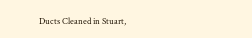Ducts Cleaned in Stuart,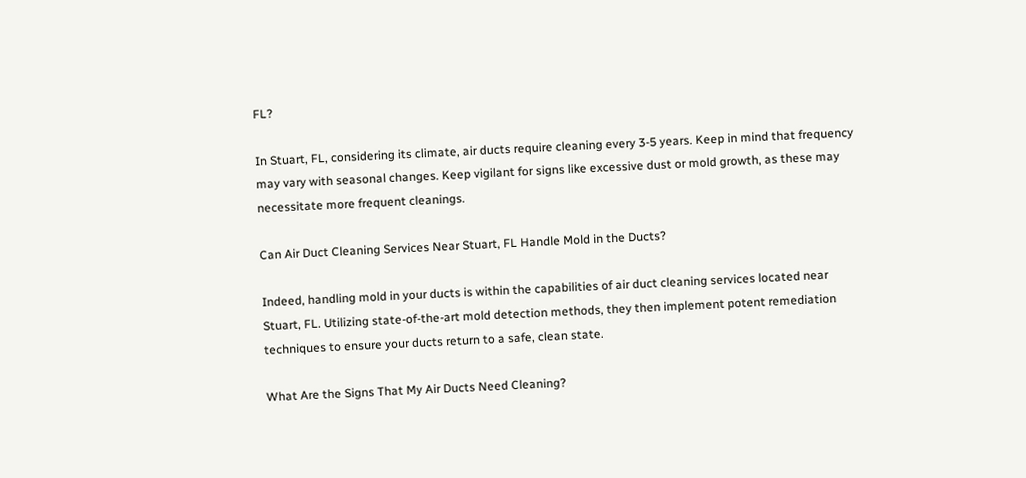FL?

In Stuart, FL, considering its climate, air ducts require cleaning every 3-5 years. Keep in mind that frequency may vary with seasonal changes. Keep vigilant for signs like excessive dust or mold growth, as these may necessitate more frequent cleanings.

Can Air Duct Cleaning Services Near Stuart, FL Handle Mold in the Ducts?

Indeed, handling mold in your ducts is within the capabilities of air duct cleaning services located near Stuart, FL. Utilizing state-of-the-art mold detection methods, they then implement potent remediation techniques to ensure your ducts return to a safe, clean state.

What Are the Signs That My Air Ducts Need Cleaning?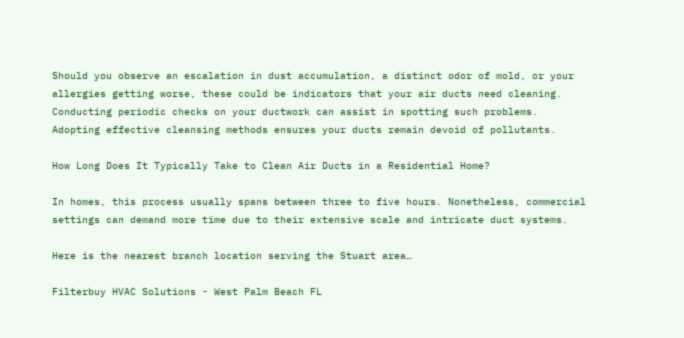Should you observe an escalation in dust accumulation, a distinct odor of mold, or your allergies getting worse, these could be indicators that your air ducts need cleaning. Conducting periodic checks on your ductwork can assist in spotting such problems. Adopting effective cleansing methods ensures your ducts remain devoid of pollutants.

How Long Does It Typically Take to Clean Air Ducts in a Residential Home?

In homes, this process usually spans between three to five hours. Nonetheless, commercial settings can demand more time due to their extensive scale and intricate duct systems.

Here is the nearest branch location serving the Stuart area…

Filterbuy HVAC Solutions - West Palm Beach FL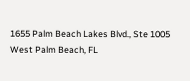1655 Palm Beach Lakes Blvd., Ste 1005 West Palm Beach, FL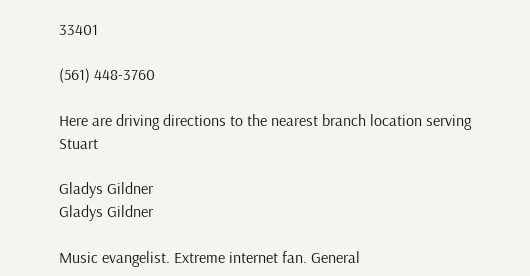33401

(561) 448-3760

Here are driving directions to the nearest branch location serving Stuart

Gladys Gildner
Gladys Gildner

Music evangelist. Extreme internet fan. General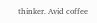thinker. Avid coffee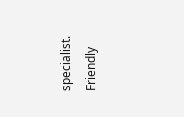specialist. Friendly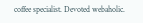coffee specialist. Devoted webaholic.